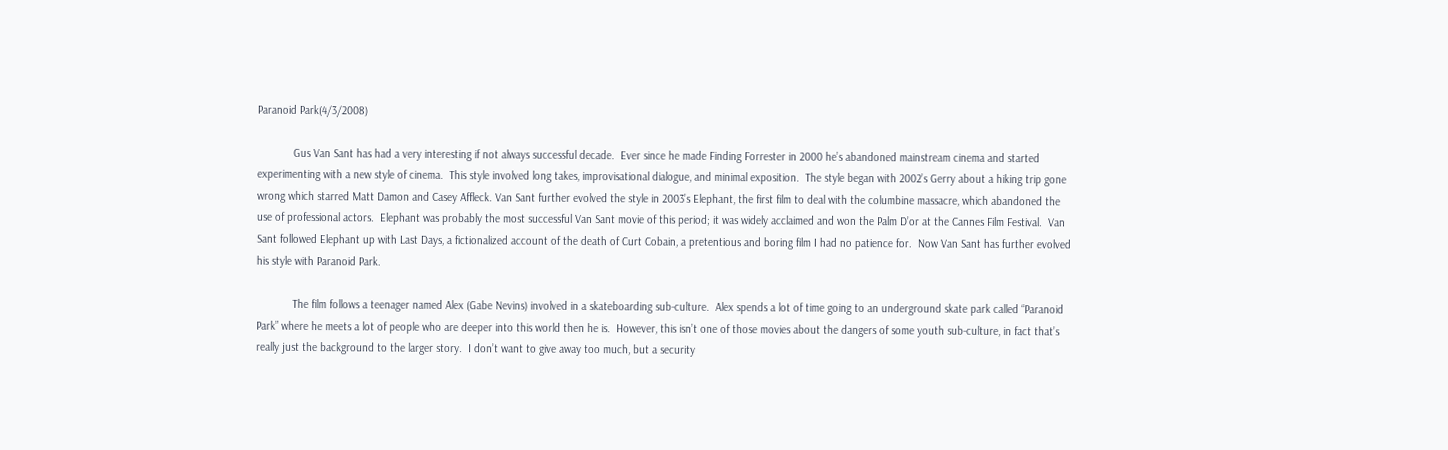Paranoid Park(4/3/2008)

            Gus Van Sant has had a very interesting if not always successful decade.  Ever since he made Finding Forrester in 2000 he’s abandoned mainstream cinema and started experimenting with a new style of cinema.  This style involved long takes, improvisational dialogue, and minimal exposition.  The style began with 2002’s Gerry about a hiking trip gone wrong which starred Matt Damon and Casey Affleck. Van Sant further evolved the style in 2003’s Elephant, the first film to deal with the columbine massacre, which abandoned the use of professional actors.  Elephant was probably the most successful Van Sant movie of this period; it was widely acclaimed and won the Palm D’or at the Cannes Film Festival.  Van Sant followed Elephant up with Last Days, a fictionalized account of the death of Curt Cobain, a pretentious and boring film I had no patience for.  Now Van Sant has further evolved his style with Paranoid Park.

            The film follows a teenager named Alex (Gabe Nevins) involved in a skateboarding sub-culture.  Alex spends a lot of time going to an underground skate park called “Paranoid Park” where he meets a lot of people who are deeper into this world then he is.  However, this isn’t one of those movies about the dangers of some youth sub-culture, in fact that’s really just the background to the larger story.  I don’t want to give away too much, but a security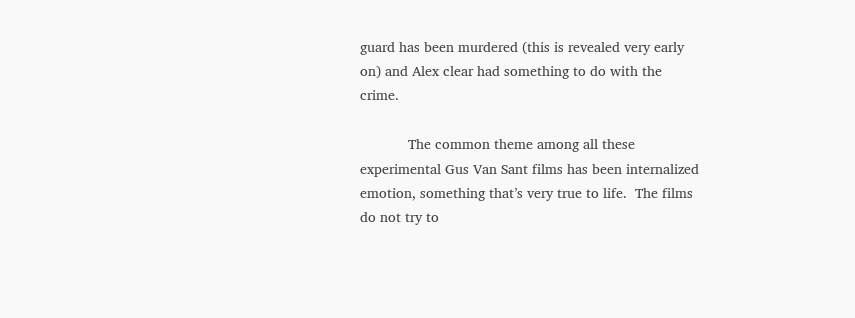guard has been murdered (this is revealed very early on) and Alex clear had something to do with the crime.

            The common theme among all these experimental Gus Van Sant films has been internalized emotion, something that’s very true to life.  The films do not try to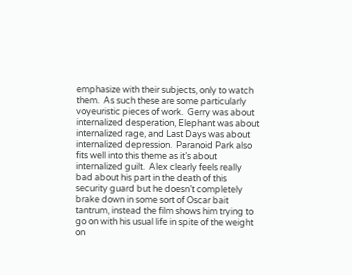emphasize with their subjects, only to watch them.  As such these are some particularly voyeuristic pieces of work.  Gerry was about internalized desperation, Elephant was about internalized rage, and Last Days was about internalized depression.  Paranoid Park also fits well into this theme as it’s about internalized guilt.  Alex clearly feels really bad about his part in the death of this security guard but he doesn’t completely brake down in some sort of Oscar bait tantrum, instead the film shows him trying to go on with his usual life in spite of the weight on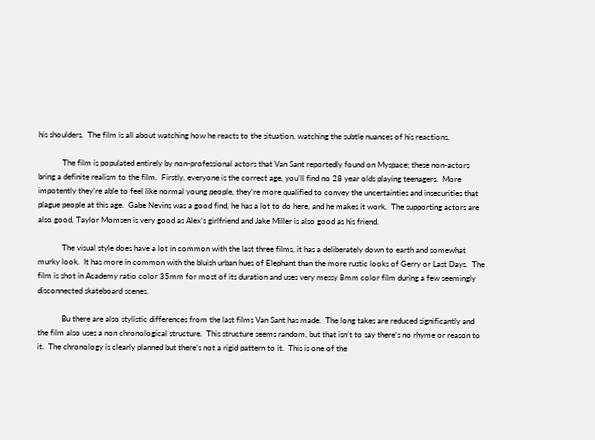his shoulders.  The film is all about watching how he reacts to the situation, watching the subtle nuances of his reactions.

            The film is populated entirely by non-professional actors that Van Sant reportedly found on Myspace; these non-actors bring a definite realism to the film.  Firstly, everyone is the correct age, you’ll find no 28 year olds playing teenagers.  More impotently they’re able to feel like normal young people, they’re more qualified to convey the uncertainties and insecurities that plague people at this age.  Gabe Nevins was a good find, he has a lot to do here, and he makes it work.  The supporting actors are also good, Taylor Momsen is very good as Alex’s girlfriend and Jake Miller is also good as his friend.

            The visual style does have a lot in common with the last three films, it has a deliberately down to earth and somewhat murky look.  It has more in common with the bluish urban hues of Elephant than the more rustic looks of Gerry or Last Days.  The film is shot in Academy ratio color 35mm for most of its duration and uses very messy 8mm color film during a few seemingly disconnected skateboard scenes.

            Bu there are also stylistic differences from the last films Van Sant has made.  The long takes are reduced significantly and the film also uses a non chronological structure.  This structure seems random, but that isn’t to say there’s no rhyme or reason to it.  The chronology is clearly planned but there’s not a rigid pattern to it.  This is one of the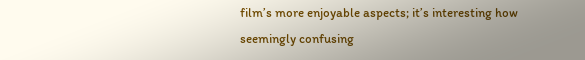film’s more enjoyable aspects; it’s interesting how seemingly confusing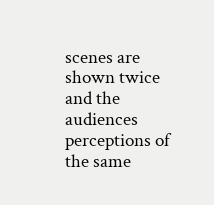scenes are shown twice and the audiences perceptions of the same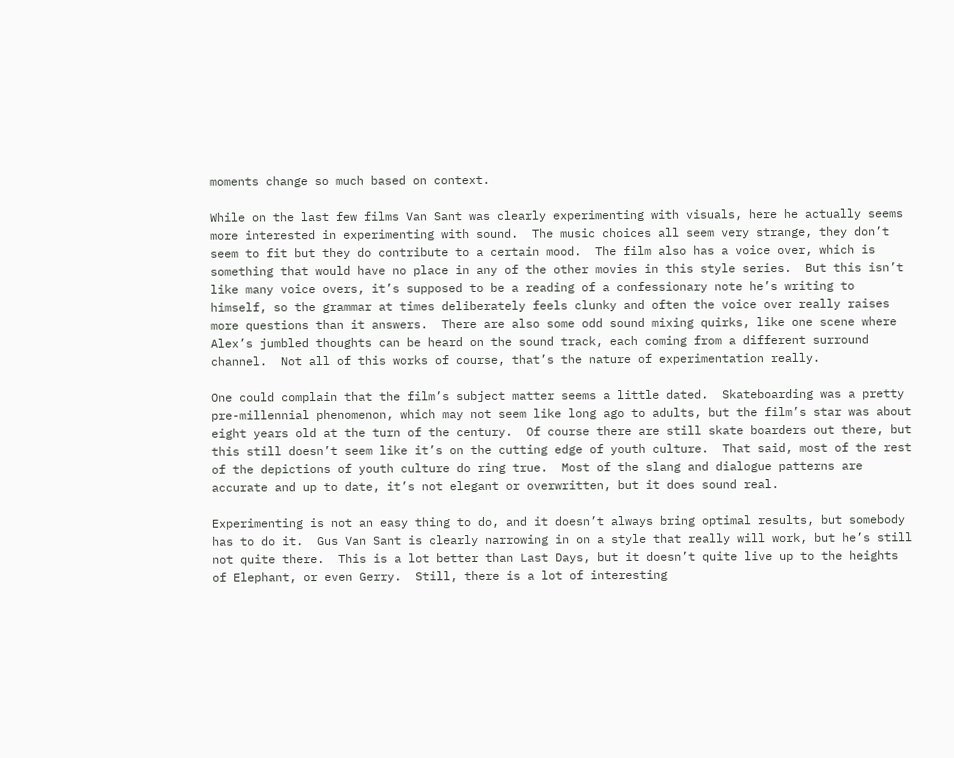moments change so much based on context.

While on the last few films Van Sant was clearly experimenting with visuals, here he actually seems more interested in experimenting with sound.  The music choices all seem very strange, they don’t seem to fit but they do contribute to a certain mood.  The film also has a voice over, which is something that would have no place in any of the other movies in this style series.  But this isn’t like many voice overs, it’s supposed to be a reading of a confessionary note he’s writing to himself, so the grammar at times deliberately feels clunky and often the voice over really raises more questions than it answers.  There are also some odd sound mixing quirks, like one scene where Alex’s jumbled thoughts can be heard on the sound track, each coming from a different surround channel.  Not all of this works of course, that’s the nature of experimentation really.

One could complain that the film’s subject matter seems a little dated.  Skateboarding was a pretty pre-millennial phenomenon, which may not seem like long ago to adults, but the film’s star was about eight years old at the turn of the century.  Of course there are still skate boarders out there, but this still doesn’t seem like it’s on the cutting edge of youth culture.  That said, most of the rest of the depictions of youth culture do ring true.  Most of the slang and dialogue patterns are accurate and up to date, it’s not elegant or overwritten, but it does sound real.

Experimenting is not an easy thing to do, and it doesn’t always bring optimal results, but somebody has to do it.  Gus Van Sant is clearly narrowing in on a style that really will work, but he’s still not quite there.  This is a lot better than Last Days, but it doesn’t quite live up to the heights of Elephant, or even Gerry.  Still, there is a lot of interesting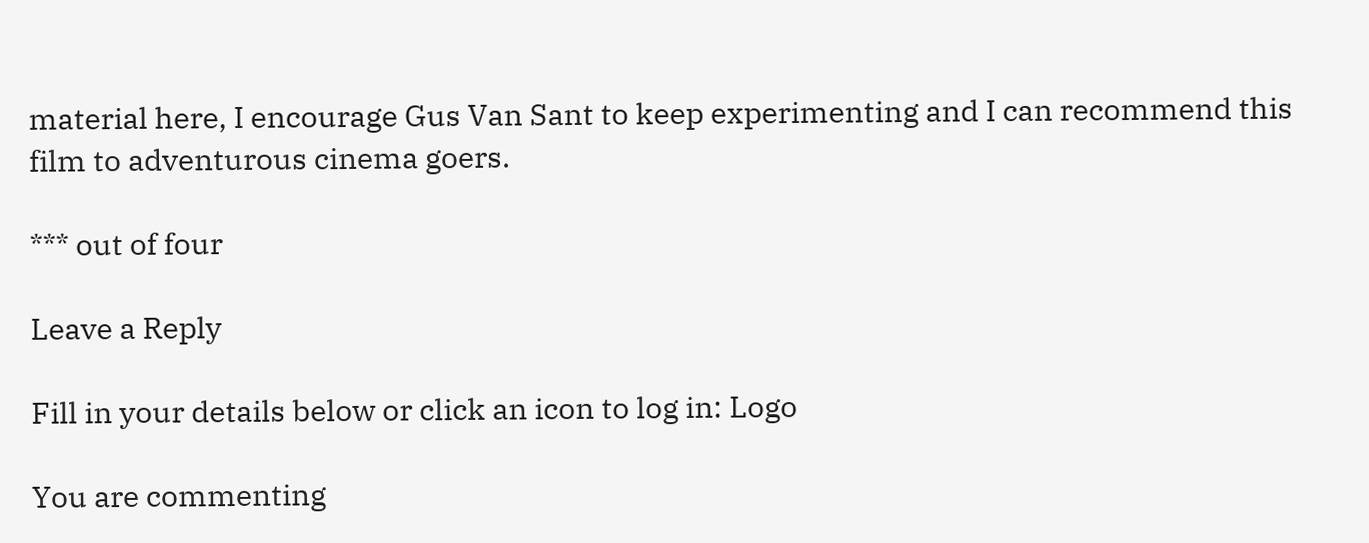material here, I encourage Gus Van Sant to keep experimenting and I can recommend this film to adventurous cinema goers.

*** out of four

Leave a Reply

Fill in your details below or click an icon to log in: Logo

You are commenting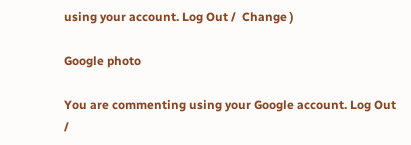using your account. Log Out /  Change )

Google photo

You are commenting using your Google account. Log Out /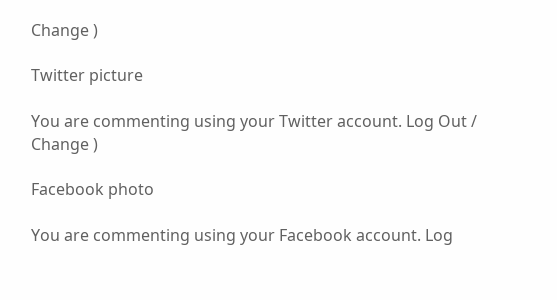Change )

Twitter picture

You are commenting using your Twitter account. Log Out /  Change )

Facebook photo

You are commenting using your Facebook account. Log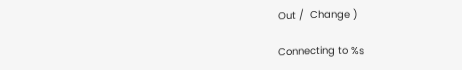Out /  Change )

Connecting to %s